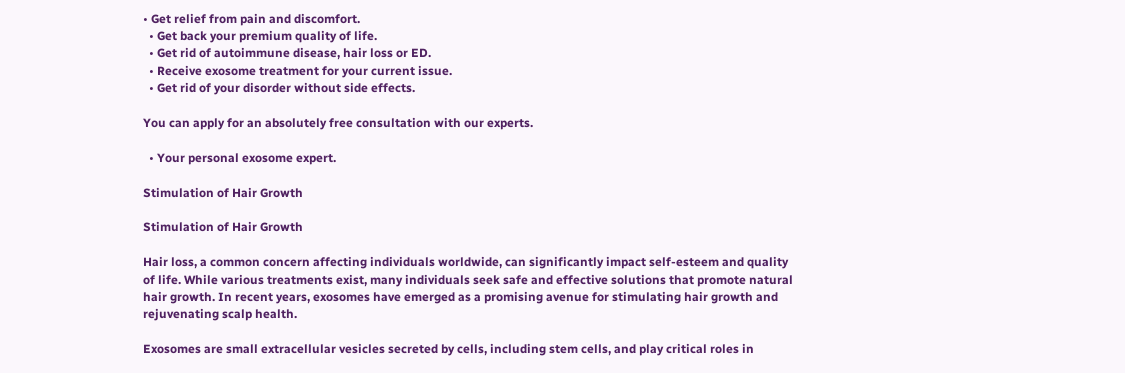• Get relief from pain and discomfort.
  • Get back your premium quality of life.
  • Get rid of autoimmune disease, hair loss or ED.
  • Receive exosome treatment for your current issue.
  • Get rid of your disorder without side effects.

You can apply for an absolutely free consultation with our experts.

  • Your personal exosome expert.

Stimulation of Hair Growth

Stimulation of Hair Growth

Hair loss, a common concern affecting individuals worldwide, can significantly impact self-esteem and quality of life. While various treatments exist, many individuals seek safe and effective solutions that promote natural hair growth. In recent years, exosomes have emerged as a promising avenue for stimulating hair growth and rejuvenating scalp health.

Exosomes are small extracellular vesicles secreted by cells, including stem cells, and play critical roles in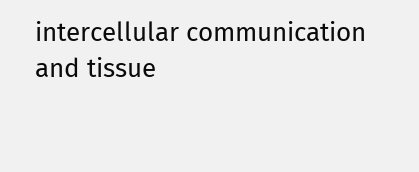intercellular communication and tissue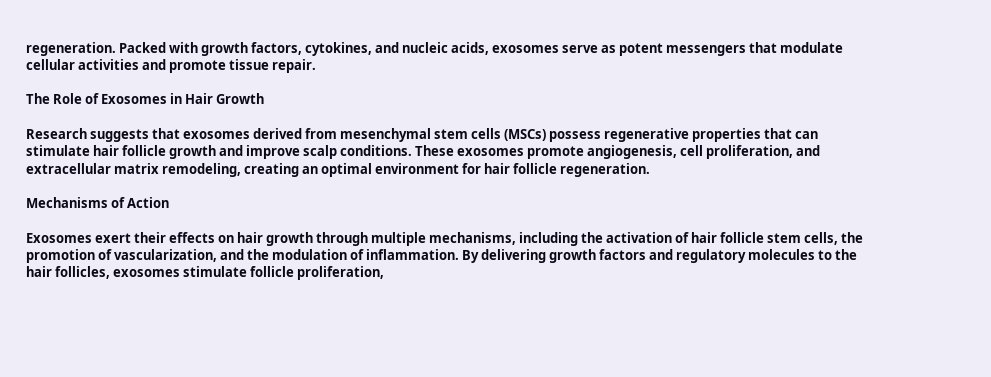regeneration. Packed with growth factors, cytokines, and nucleic acids, exosomes serve as potent messengers that modulate cellular activities and promote tissue repair.

The Role of Exosomes in Hair Growth

Research suggests that exosomes derived from mesenchymal stem cells (MSCs) possess regenerative properties that can stimulate hair follicle growth and improve scalp conditions. These exosomes promote angiogenesis, cell proliferation, and extracellular matrix remodeling, creating an optimal environment for hair follicle regeneration.

Mechanisms of Action

Exosomes exert their effects on hair growth through multiple mechanisms, including the activation of hair follicle stem cells, the promotion of vascularization, and the modulation of inflammation. By delivering growth factors and regulatory molecules to the hair follicles, exosomes stimulate follicle proliferation,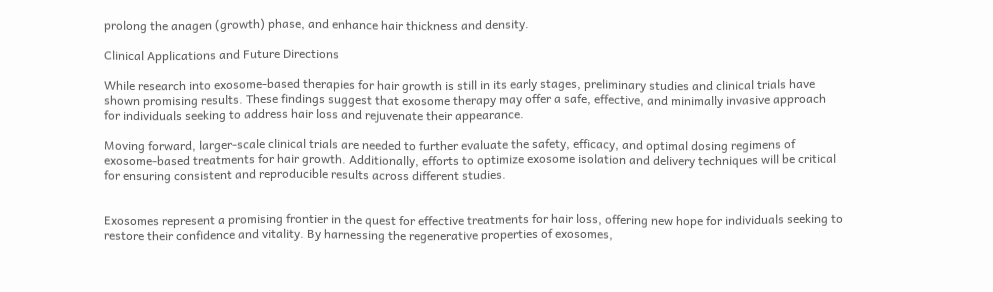prolong the anagen (growth) phase, and enhance hair thickness and density.

Clinical Applications and Future Directions

While research into exosome-based therapies for hair growth is still in its early stages, preliminary studies and clinical trials have shown promising results. These findings suggest that exosome therapy may offer a safe, effective, and minimally invasive approach for individuals seeking to address hair loss and rejuvenate their appearance.

Moving forward, larger-scale clinical trials are needed to further evaluate the safety, efficacy, and optimal dosing regimens of exosome-based treatments for hair growth. Additionally, efforts to optimize exosome isolation and delivery techniques will be critical for ensuring consistent and reproducible results across different studies.


Exosomes represent a promising frontier in the quest for effective treatments for hair loss, offering new hope for individuals seeking to restore their confidence and vitality. By harnessing the regenerative properties of exosomes,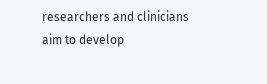researchers and clinicians aim to develop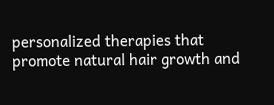personalized therapies that promote natural hair growth and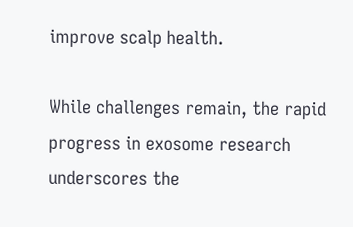improve scalp health.

While challenges remain, the rapid progress in exosome research underscores the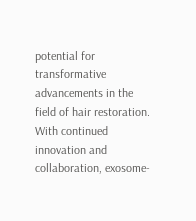potential for transformative advancements in the field of hair restoration. With continued innovation and collaboration, exosome-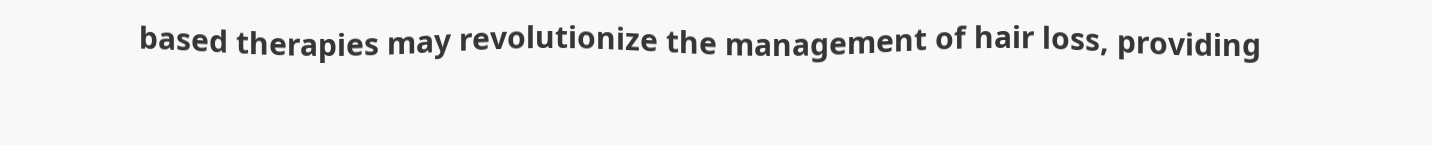based therapies may revolutionize the management of hair loss, providing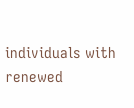individuals with renewed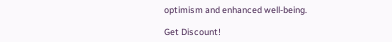optimism and enhanced well-being.

Get Discount!